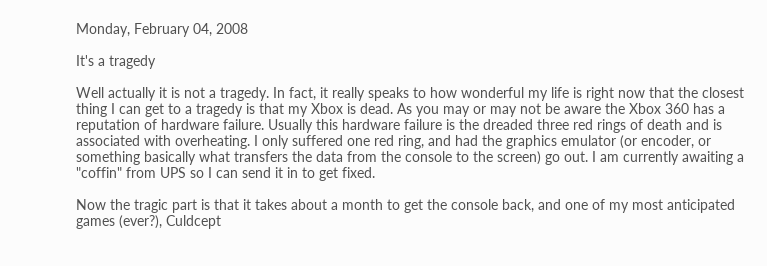Monday, February 04, 2008

It's a tragedy

Well actually it is not a tragedy. In fact, it really speaks to how wonderful my life is right now that the closest thing I can get to a tragedy is that my Xbox is dead. As you may or may not be aware the Xbox 360 has a reputation of hardware failure. Usually this hardware failure is the dreaded three red rings of death and is associated with overheating. I only suffered one red ring, and had the graphics emulator (or encoder, or something basically what transfers the data from the console to the screen) go out. I am currently awaiting a "coffin" from UPS so I can send it in to get fixed.

Now the tragic part is that it takes about a month to get the console back, and one of my most anticipated games (ever?), Culdcept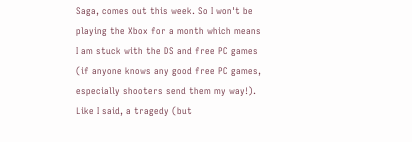Saga, comes out this week. So I won't be playing the Xbox for a month which means I am stuck with the DS and free PC games (if anyone knows any good free PC games, especially shooters send them my way!). Like I said, a tragedy (but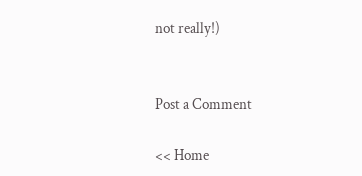not really!)


Post a Comment

<< Home